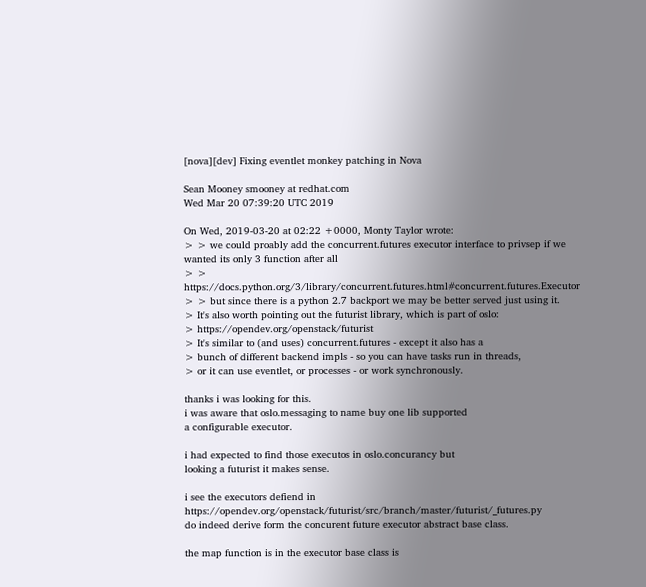[nova][dev] Fixing eventlet monkey patching in Nova

Sean Mooney smooney at redhat.com
Wed Mar 20 07:39:20 UTC 2019

On Wed, 2019-03-20 at 02:22 +0000, Monty Taylor wrote:
> > we could proably add the concurrent.futures executor interface to privsep if we wanted its only 3 function after all
> > https://docs.python.org/3/library/concurrent.futures.html#concurrent.futures.Executor
> > but since there is a python 2.7 backport we may be better served just using it.
> It's also worth pointing out the futurist library, which is part of oslo:
> https://opendev.org/openstack/futurist
> It's similar to (and uses) concurrent.futures - except it also has a
> bunch of different backend impls - so you can have tasks run in threads,
> or it can use eventlet, or processes - or work synchronously.

thanks i was looking for this.
i was aware that oslo.messaging to name buy one lib supported
a configurable executor.

i had expected to find those executos in oslo.concurancy but
looking a futurist it makes sense.

i see the executors defiend in https://opendev.org/openstack/futurist/src/branch/master/futurist/_futures.py
do indeed derive form the concurent future executor abstract base class.

the map function is in the executor base class is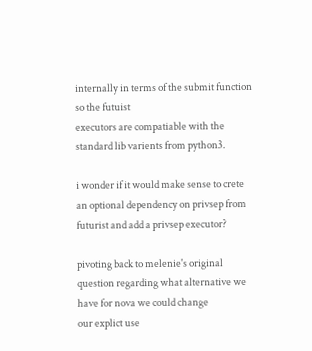internally in terms of the submit function so the futuist
executors are compatiable with the standard lib varients from python3.

i wonder if it would make sense to crete an optional dependency on privsep from futurist and add a privsep executor?

pivoting back to melenie's original question regarding what alternative we have for nova we could change
our explict use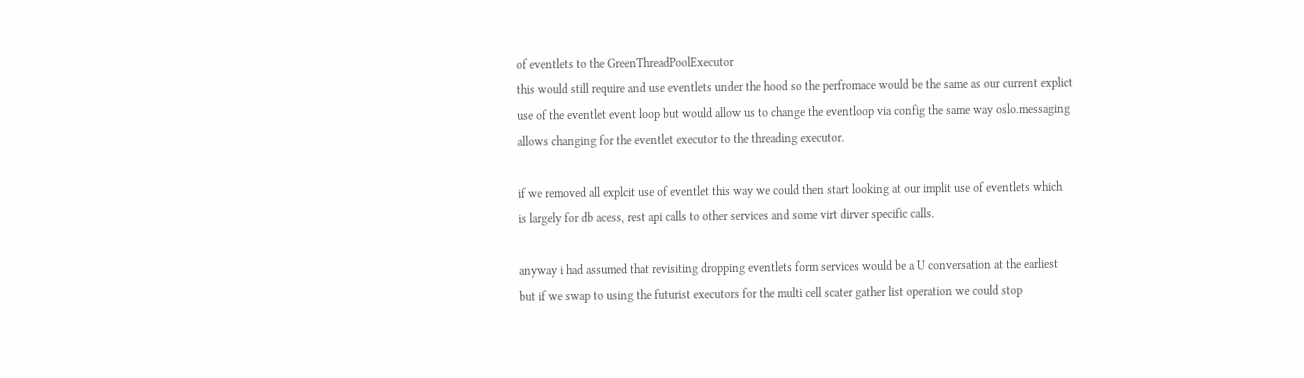of eventlets to the GreenThreadPoolExecutor
this would still require and use eventlets under the hood so the perfromace would be the same as our current explict
use of the eventlet event loop but would allow us to change the eventloop via config the same way oslo.messaging
allows changing for the eventlet executor to the threading executor.

if we removed all explcit use of eventlet this way we could then start looking at our implit use of eventlets which
is largely for db acess, rest api calls to other services and some virt dirver specific calls.

anyway i had assumed that revisiting dropping eventlets form services would be a U conversation at the earliest
but if we swap to using the futurist executors for the multi cell scater gather list operation we could stop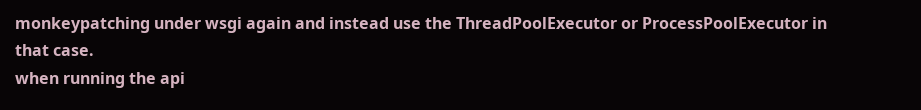monkeypatching under wsgi again and instead use the ThreadPoolExecutor or ProcessPoolExecutor in that case.
when running the api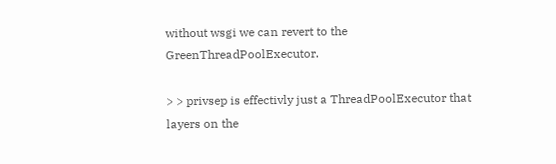without wsgi we can revert to the GreenThreadPoolExecutor.

> > privsep is effectivly just a ThreadPoolExecutor that layers on the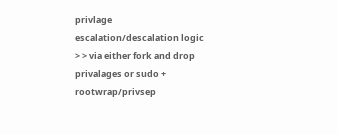privlage escalation/descalation logic
> > via either fork and drop privalages or sudo + rootwrap/privsep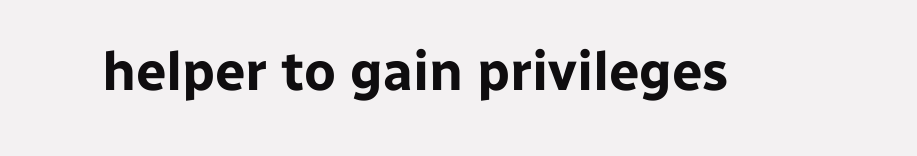helper to gain privileges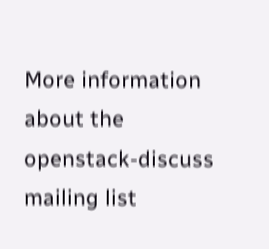More information about the openstack-discuss mailing list